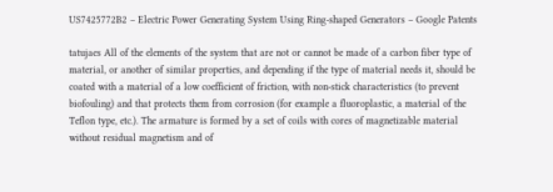US7425772B2 – Electric Power Generating System Using Ring-shaped Generators – Google Patents

tatujaes All of the elements of the system that are not or cannot be made of a carbon fiber type of material, or another of similar properties, and depending if the type of material needs it, should be coated with a material of a low coefficient of friction, with non-stick characteristics (to prevent biofouling) and that protects them from corrosion (for example a fluoroplastic, a material of the Teflon type, etc.). The armature is formed by a set of coils with cores of magnetizable material without residual magnetism and of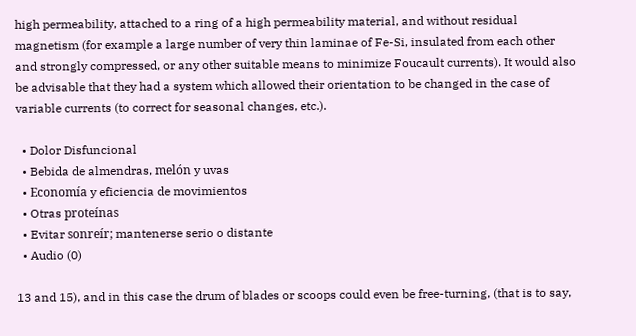high permeability, attached to a ring of a high permeability material, and without residual magnetism (for example a large number of very thin laminae of Fe-Si, insulated from each other and strongly compressed, or any other suitable means to minimize Foucault currents). It would also be advisable that they had a system which allowed their orientation to be changed in the case of variable currents (to correct for seasonal changes, etc.).

  • Dolor Disfuncional
  • Bebida de almendras, melón y uvas
  • Economía y eficiencia de movimientos
  • Otras proteínas
  • Evitar sonreír; mantenerse serio o distante
  • Audio (0)

13 and 15), and in this case the drum of blades or scoops could even be free-turning, (that is to say,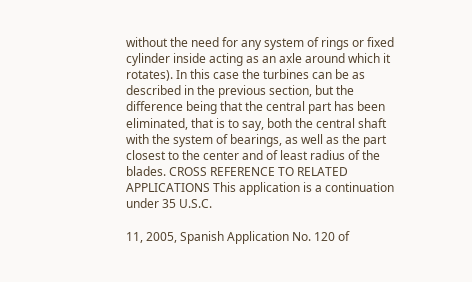without the need for any system of rings or fixed cylinder inside acting as an axle around which it rotates). In this case the turbines can be as described in the previous section, but the difference being that the central part has been eliminated, that is to say, both the central shaft with the system of bearings, as well as the part closest to the center and of least radius of the blades. CROSS REFERENCE TO RELATED APPLICATIONS This application is a continuation under 35 U.S.C.

11, 2005, Spanish Application No. 120 of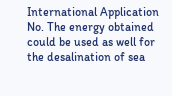International Application No. The energy obtained could be used as well for the desalination of sea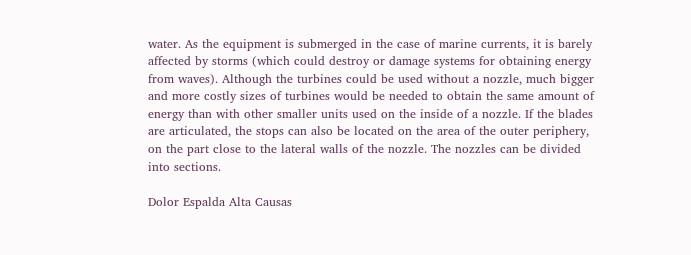water. As the equipment is submerged in the case of marine currents, it is barely affected by storms (which could destroy or damage systems for obtaining energy from waves). Although the turbines could be used without a nozzle, much bigger and more costly sizes of turbines would be needed to obtain the same amount of energy than with other smaller units used on the inside of a nozzle. If the blades are articulated, the stops can also be located on the area of the outer periphery, on the part close to the lateral walls of the nozzle. The nozzles can be divided into sections.

Dolor Espalda Alta Causas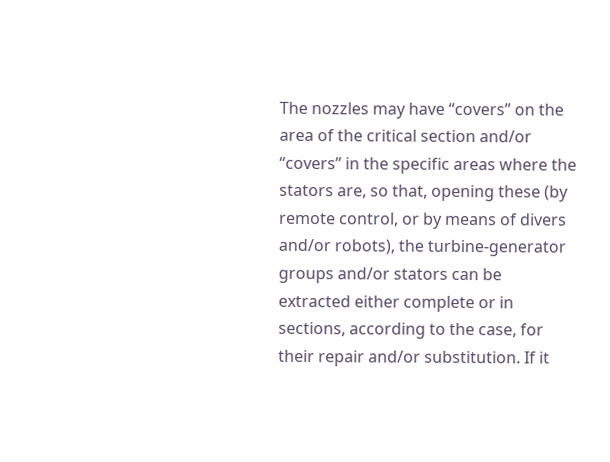The nozzles may have “covers” on the area of the critical section and/or “covers” in the specific areas where the stators are, so that, opening these (by remote control, or by means of divers and/or robots), the turbine-generator groups and/or stators can be extracted either complete or in sections, according to the case, for their repair and/or substitution. If it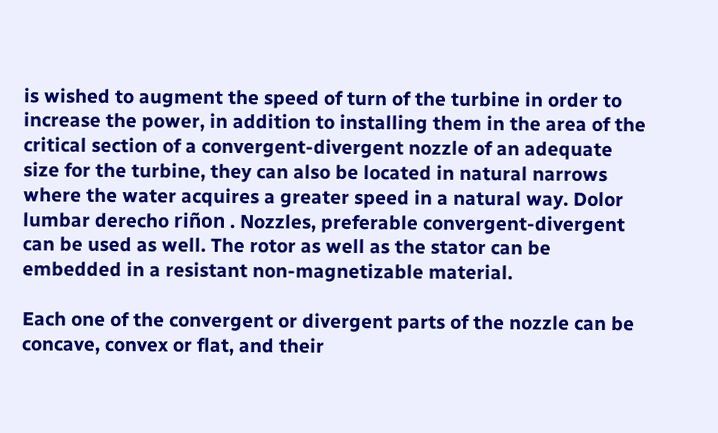is wished to augment the speed of turn of the turbine in order to increase the power, in addition to installing them in the area of the critical section of a convergent-divergent nozzle of an adequate size for the turbine, they can also be located in natural narrows where the water acquires a greater speed in a natural way. Dolor lumbar derecho riñon . Nozzles, preferable convergent-divergent can be used as well. The rotor as well as the stator can be embedded in a resistant non-magnetizable material.

Each one of the convergent or divergent parts of the nozzle can be concave, convex or flat, and their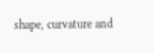shape, curvature and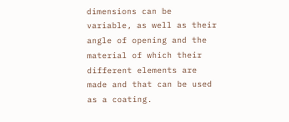dimensions can be variable, as well as their angle of opening and the material of which their different elements are made and that can be used as a coating.